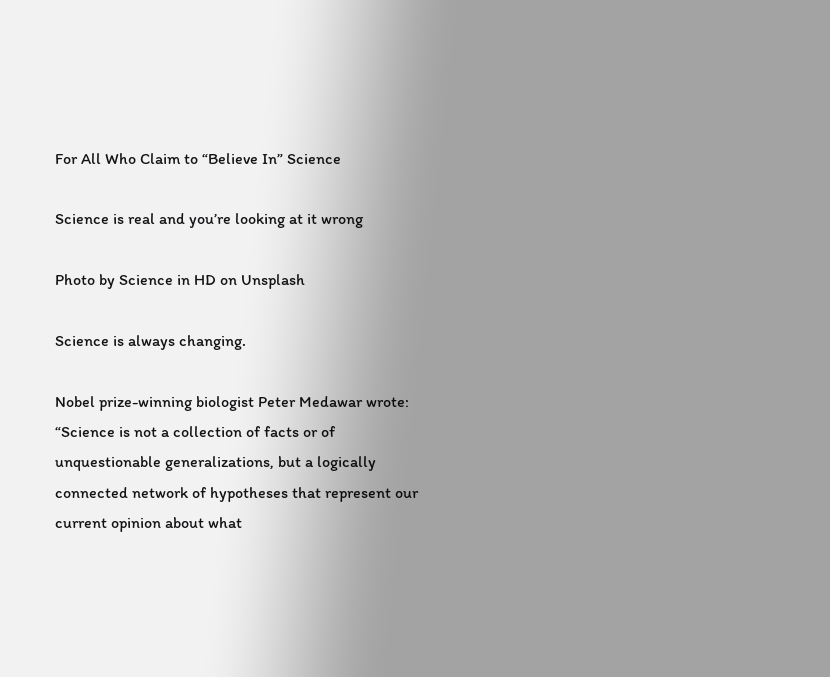For All Who Claim to “Believe In” Science

Science is real and you’re looking at it wrong

Photo by Science in HD on Unsplash

Science is always changing.

Nobel prize-winning biologist Peter Medawar wrote: “Science is not a collection of facts or of unquestionable generalizations, but a logically connected network of hypotheses that represent our current opinion about what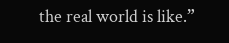the real world is like.”